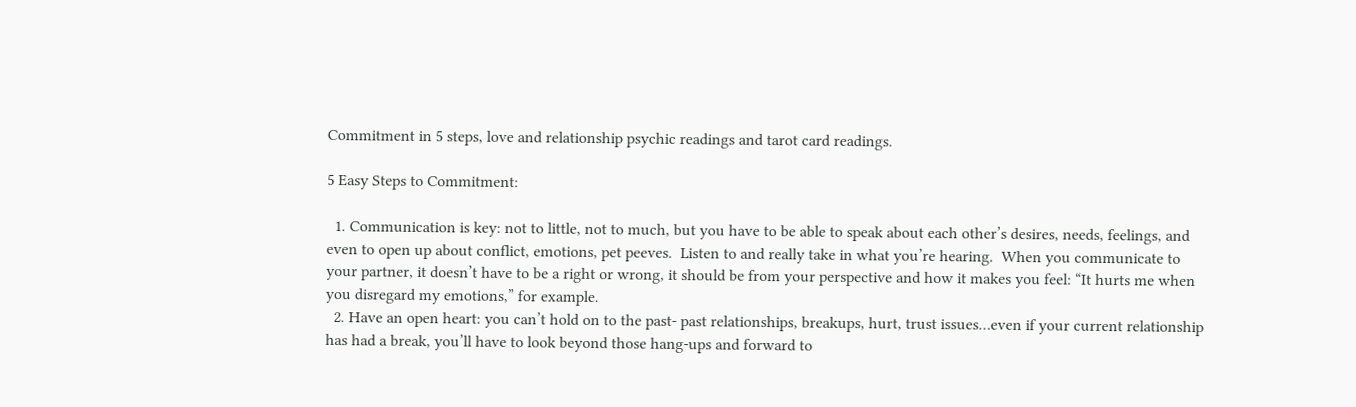Commitment in 5 steps, love and relationship psychic readings and tarot card readings.

5 Easy Steps to Commitment:

  1. Communication is key: not to little, not to much, but you have to be able to speak about each other’s desires, needs, feelings, and even to open up about conflict, emotions, pet peeves.  Listen to and really take in what you’re hearing.  When you communicate to your partner, it doesn’t have to be a right or wrong, it should be from your perspective and how it makes you feel: “It hurts me when you disregard my emotions,” for example.
  2. Have an open heart: you can’t hold on to the past- past relationships, breakups, hurt, trust issues…even if your current relationship has had a break, you’ll have to look beyond those hang-ups and forward to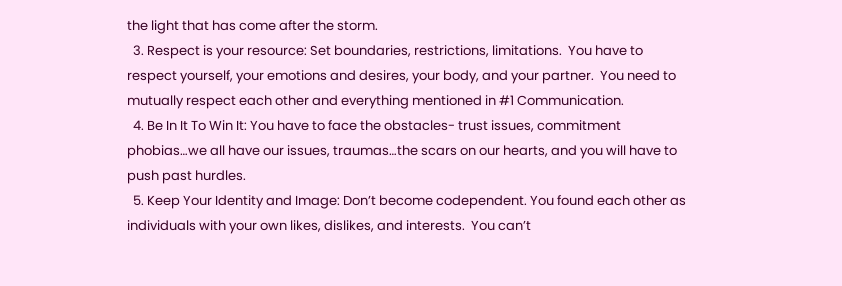the light that has come after the storm.
  3. Respect is your resource: Set boundaries, restrictions, limitations.  You have to respect yourself, your emotions and desires, your body, and your partner.  You need to mutually respect each other and everything mentioned in #1 Communication.
  4. Be In It To Win It: You have to face the obstacles- trust issues, commitment phobias…we all have our issues, traumas…the scars on our hearts, and you will have to push past hurdles.
  5. Keep Your Identity and Image: Don’t become codependent. You found each other as individuals with your own likes, dislikes, and interests.  You can’t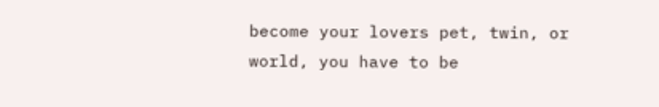become your lovers pet, twin, or world, you have to be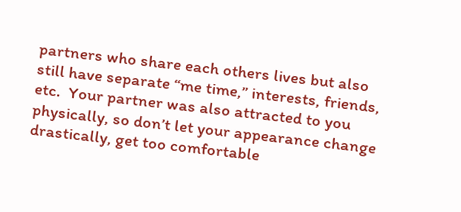partners who share each others lives but also still have separate “me time,” interests, friends, etc.  Your partner was also attracted to you physically, so don’t let your appearance change drastically, get too comfortable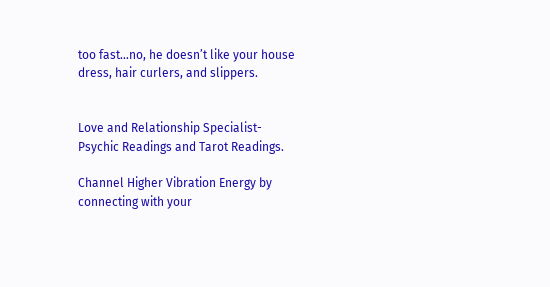too fast…no, he doesn’t like your house dress, hair curlers, and slippers.


Love and Relationship Specialist- Psychic Readings and Tarot Readings.

Channel Higher Vibration Energy by connecting with your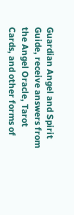Guardian Angel and Spirit Guide, receive answers from the Angel Oracle, Tarot Cards, and other forms of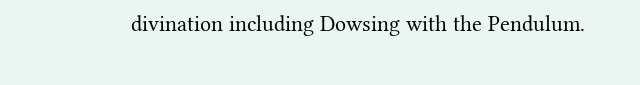divination including Dowsing with the Pendulum.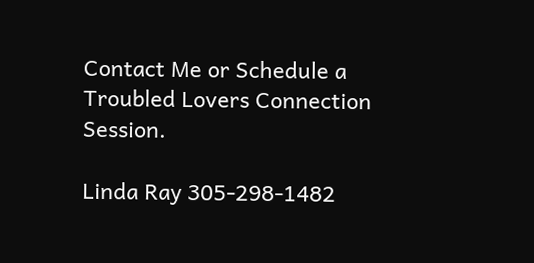Contact Me or Schedule a Troubled Lovers Connection Session.

Linda Ray 305-298-1482